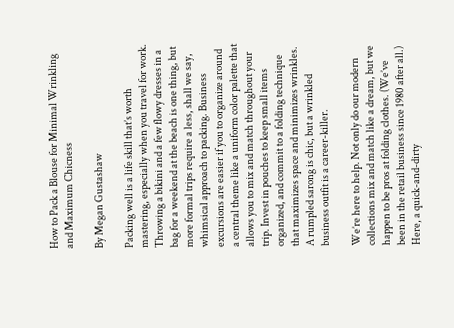How to Pack a Blouse for Minimal Wrinkling and Maximum Chicness

By Megan Gustashaw

Packing well is a life skill that’s worth mastering, especially when you travel for work. Throwing a bikini and a few flowy dresses in a bag for a weekend at the beach is one thing, but more formal trips require a less, shall we say, whimsical approach to packing. Business excursions are easier if you to organize around a central theme like a uniform color palette that allows you to mix and match throughout your trip. Invest in pouches to keep small items organized, and commit to a folding technique that maximizes space and minimizes wrinkles. A rumpled sarong is chic, but a wrinkled business outfit is a career-killer.

We’re here to help. Not only do our modern collections mix and match like a dream, but we happen to be pros at folding clothes. (We’ve been in the retail business since 1980 after all.) Here, a quick-and-dirty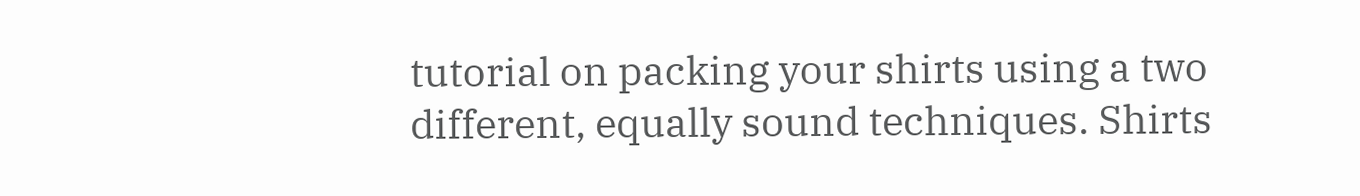tutorial on packing your shirts using a two different, equally sound techniques. Shirts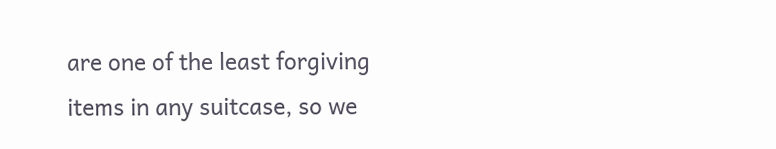are one of the least forgiving items in any suitcase, so we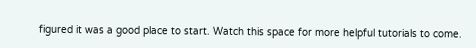figured it was a good place to start. Watch this space for more helpful tutorials to come.